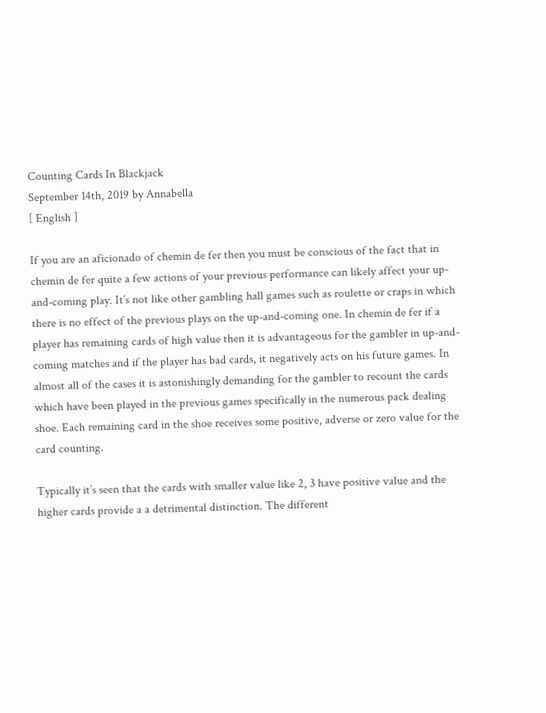Counting Cards In Blackjack
September 14th, 2019 by Annabella
[ English ]

If you are an aficionado of chemin de fer then you must be conscious of the fact that in chemin de fer quite a few actions of your previous performance can likely affect your up-and-coming play. It’s not like other gambling hall games such as roulette or craps in which there is no effect of the previous plays on the up-and-coming one. In chemin de fer if a player has remaining cards of high value then it is advantageous for the gambler in up-and-coming matches and if the player has bad cards, it negatively acts on his future games. In almost all of the cases it is astonishingly demanding for the gambler to recount the cards which have been played in the previous games specifically in the numerous pack dealing shoe. Each remaining card in the shoe receives some positive, adverse or zero value for the card counting.

Typically it’s seen that the cards with smaller value like 2, 3 have positive value and the higher cards provide a a detrimental distinction. The different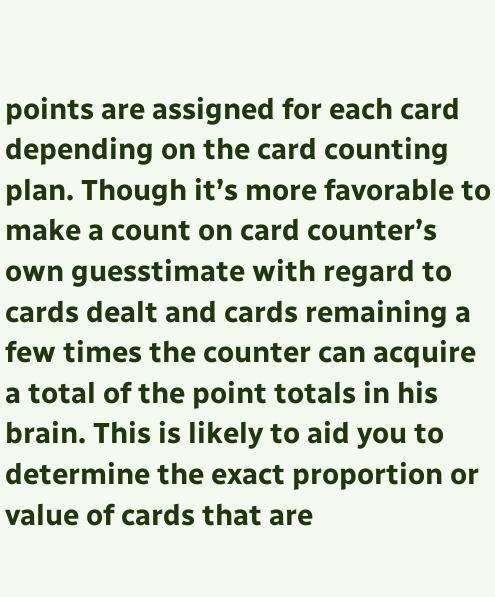points are assigned for each card depending on the card counting plan. Though it’s more favorable to make a count on card counter’s own guesstimate with regard to cards dealt and cards remaining a few times the counter can acquire a total of the point totals in his brain. This is likely to aid you to determine the exact proportion or value of cards that are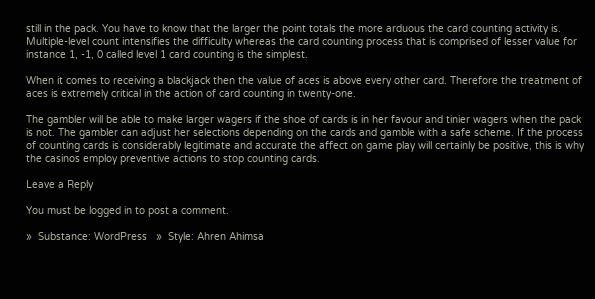still in the pack. You have to know that the larger the point totals the more arduous the card counting activity is. Multiple-level count intensifies the difficulty whereas the card counting process that is comprised of lesser value for instance 1, -1, 0 called level 1 card counting is the simplest.

When it comes to receiving a blackjack then the value of aces is above every other card. Therefore the treatment of aces is extremely critical in the action of card counting in twenty-one.

The gambler will be able to make larger wagers if the shoe of cards is in her favour and tinier wagers when the pack is not. The gambler can adjust her selections depending on the cards and gamble with a safe scheme. If the process of counting cards is considerably legitimate and accurate the affect on game play will certainly be positive, this is why the casinos employ preventive actions to stop counting cards.

Leave a Reply

You must be logged in to post a comment.

»  Substance: WordPress   »  Style: Ahren Ahimsa